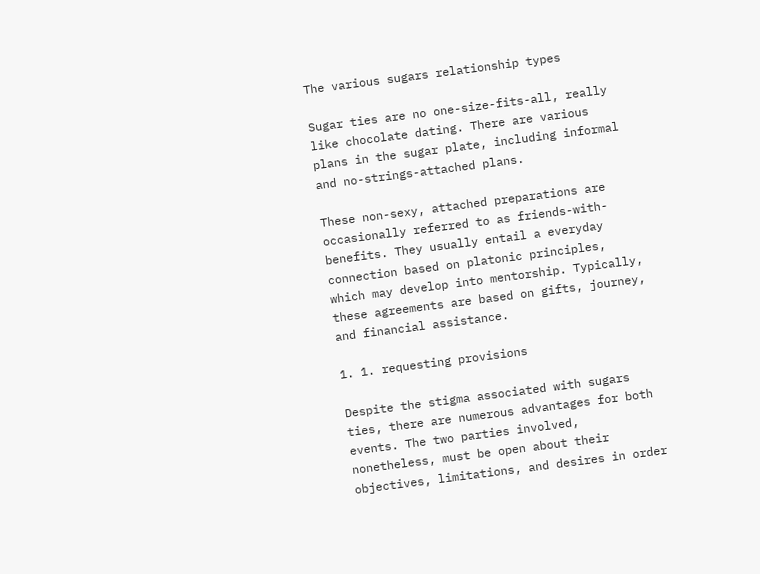The various sugars relationship types

Sugar ties are no one-size-fits-all, really like chocolate dating. There are various plans in the sugar plate, including informal and no-strings-attached plans.

These non-sexy, attached preparations are occasionally referred to as friends-with-benefits. They usually entail a everyday connection based on platonic principles, which may develop into mentorship. Typically, these agreements are based on gifts, journey, and financial assistance.

1. 1. requesting provisions

Despite the stigma associated with sugars ties, there are numerous advantages for both events. The two parties involved, nonetheless, must be open about their objectives, limitations, and desires in order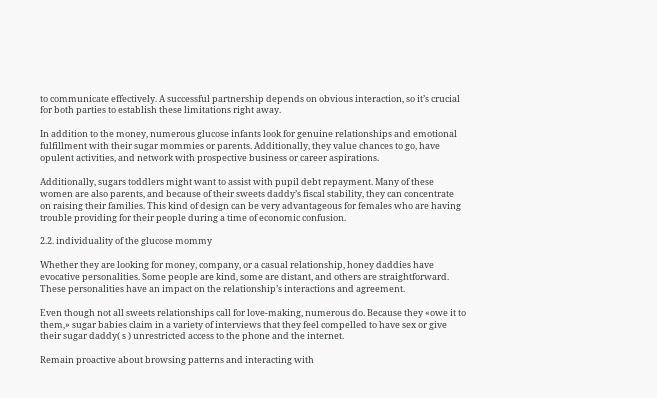to communicate effectively. A successful partnership depends on obvious interaction, so it’s crucial for both parties to establish these limitations right away.

In addition to the money, numerous glucose infants look for genuine relationships and emotional fulfillment with their sugar mommies or parents. Additionally, they value chances to go, have opulent activities, and network with prospective business or career aspirations.

Additionally, sugars toddlers might want to assist with pupil debt repayment. Many of these women are also parents, and because of their sweets daddy’s fiscal stability, they can concentrate on raising their families. This kind of design can be very advantageous for females who are having trouble providing for their people during a time of economic confusion.

2.2. individuality of the glucose mommy

Whether they are looking for money, company, or a casual relationship, honey daddies have evocative personalities. Some people are kind, some are distant, and others are straightforward. These personalities have an impact on the relationship’s interactions and agreement.

Even though not all sweets relationships call for love-making, numerous do. Because they «owe it to them,» sugar babies claim in a variety of interviews that they feel compelled to have sex or give their sugar daddy( s ) unrestricted access to the phone and the internet.

Remain proactive about browsing patterns and interacting with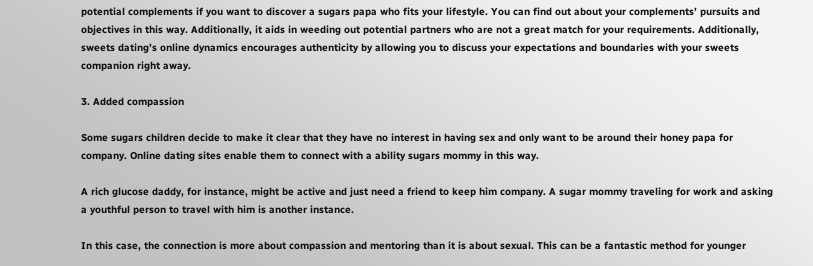potential complements if you want to discover a sugars papa who fits your lifestyle. You can find out about your complements’ pursuits and objectives in this way. Additionally, it aids in weeding out potential partners who are not a great match for your requirements. Additionally, sweets dating’s online dynamics encourages authenticity by allowing you to discuss your expectations and boundaries with your sweets companion right away.

3. Added compassion

Some sugars children decide to make it clear that they have no interest in having sex and only want to be around their honey papa for company. Online dating sites enable them to connect with a ability sugars mommy in this way.

A rich glucose daddy, for instance, might be active and just need a friend to keep him company. A sugar mommy traveling for work and asking a youthful person to travel with him is another instance.

In this case, the connection is more about compassion and mentoring than it is about sexual. This can be a fantastic method for younger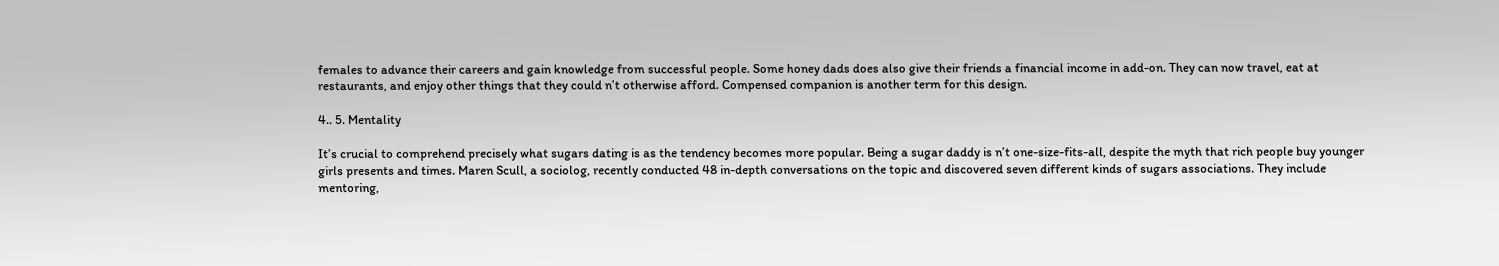females to advance their careers and gain knowledge from successful people. Some honey dads does also give their friends a financial income in add-on. They can now travel, eat at restaurants, and enjoy other things that they could n’t otherwise afford. Compensed companion is another term for this design.

4.. 5. Mentality

It’s crucial to comprehend precisely what sugars dating is as the tendency becomes more popular. Being a sugar daddy is n’t one-size-fits-all, despite the myth that rich people buy younger girls presents and times. Maren Scull, a sociolog, recently conducted 48 in-depth conversations on the topic and discovered seven different kinds of sugars associations. They include mentoring,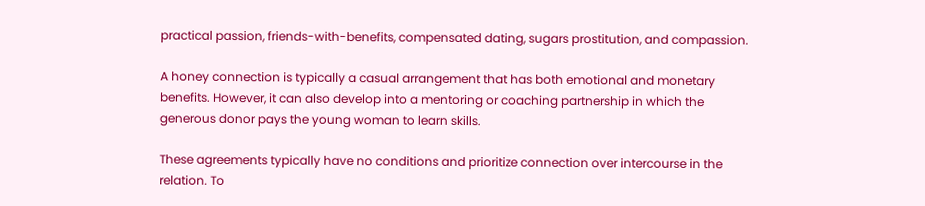practical passion, friends-with-benefits, compensated dating, sugars prostitution, and compassion.

A honey connection is typically a casual arrangement that has both emotional and monetary benefits. However, it can also develop into a mentoring or coaching partnership in which the generous donor pays the young woman to learn skills.

These agreements typically have no conditions and prioritize connection over intercourse in the relation. To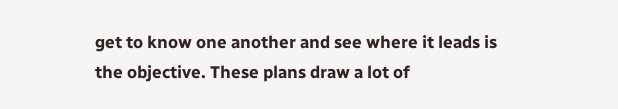get to know one another and see where it leads is the objective. These plans draw a lot of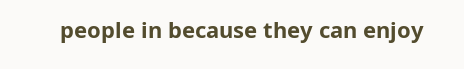people in because they can enjoy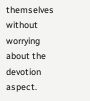themselves without worrying about the devotion aspect.